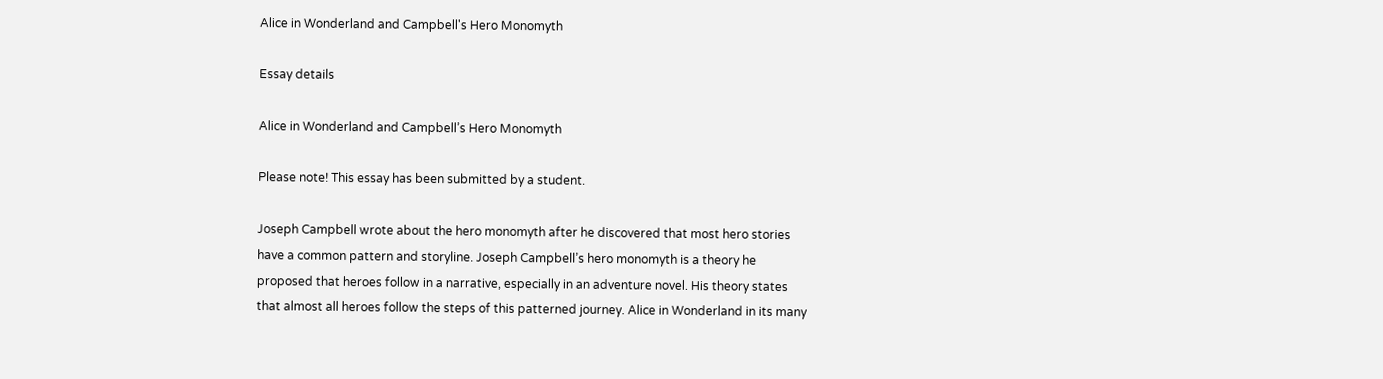Alice in Wonderland and Campbell's Hero Monomyth

Essay details

Alice in Wonderland and Campbell’s Hero Monomyth

Please note! This essay has been submitted by a student.

Joseph Campbell wrote about the hero monomyth after he discovered that most hero stories have a common pattern and storyline. Joseph Campbell’s hero monomyth is a theory he proposed that heroes follow in a narrative, especially in an adventure novel. His theory states that almost all heroes follow the steps of this patterned journey. Alice in Wonderland in its many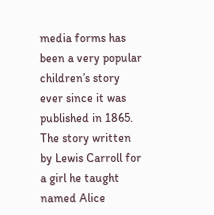media forms has been a very popular children’s story ever since it was published in 1865. The story written by Lewis Carroll for a girl he taught named Alice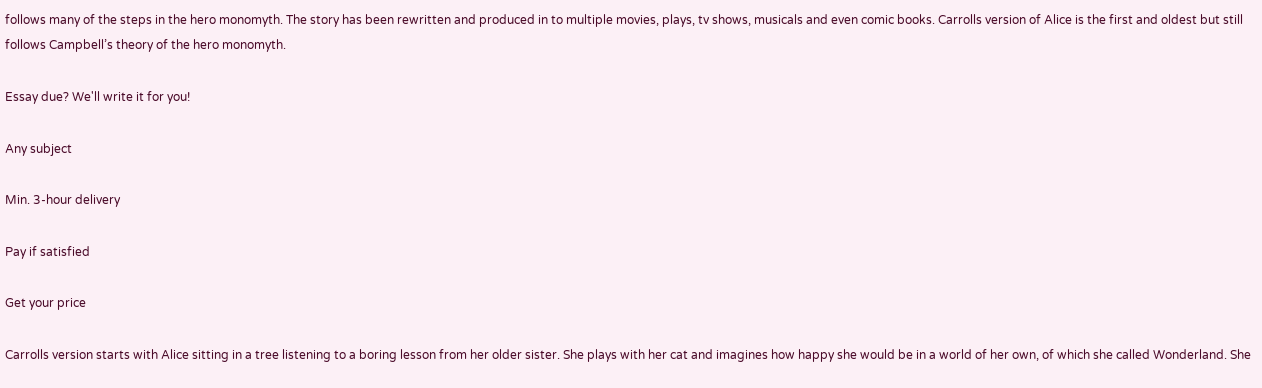follows many of the steps in the hero monomyth. The story has been rewritten and produced in to multiple movies, plays, tv shows, musicals and even comic books. Carrolls version of Alice is the first and oldest but still follows Campbell’s theory of the hero monomyth.

Essay due? We'll write it for you!

Any subject

Min. 3-hour delivery

Pay if satisfied

Get your price

Carrolls version starts with Alice sitting in a tree listening to a boring lesson from her older sister. She plays with her cat and imagines how happy she would be in a world of her own, of which she called Wonderland. She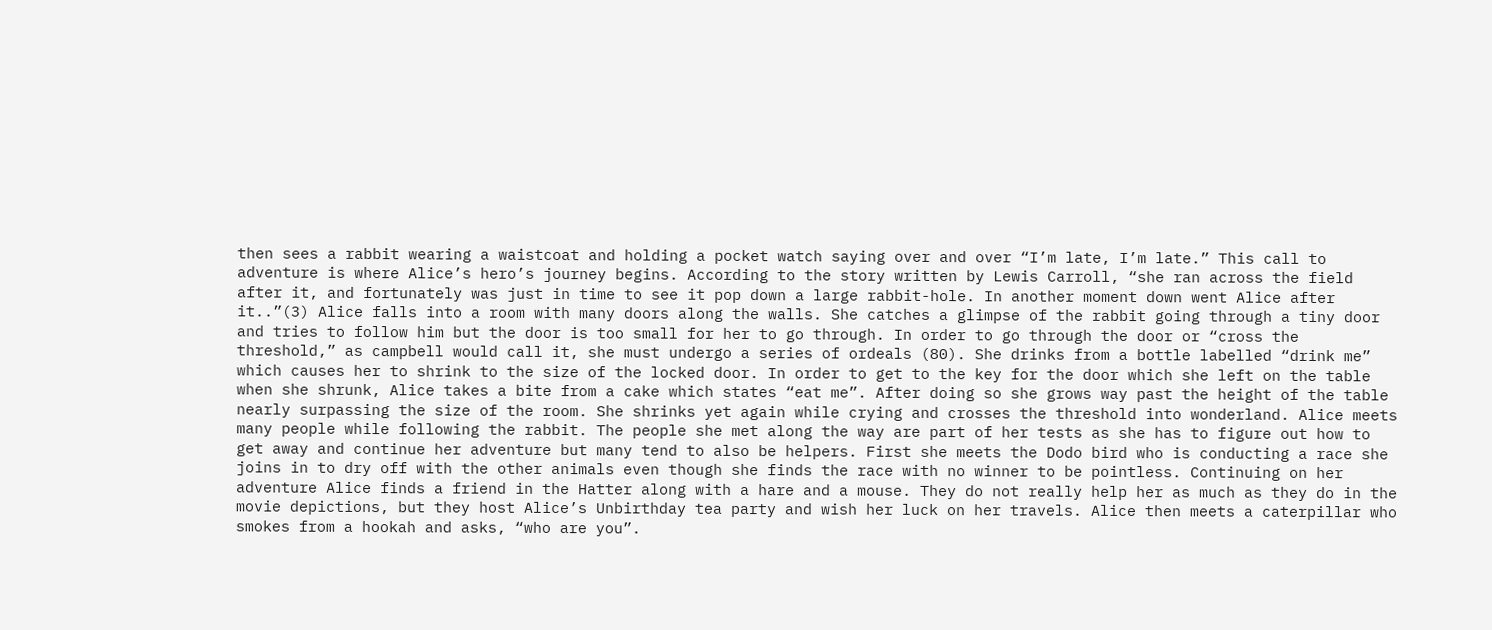then sees a rabbit wearing a waistcoat and holding a pocket watch saying over and over “I’m late, I’m late.” This call to adventure is where Alice’s hero’s journey begins. According to the story written by Lewis Carroll, “she ran across the field after it, and fortunately was just in time to see it pop down a large rabbit-hole. In another moment down went Alice after it..”(3) Alice falls into a room with many doors along the walls. She catches a glimpse of the rabbit going through a tiny door and tries to follow him but the door is too small for her to go through. In order to go through the door or “cross the threshold,” as campbell would call it, she must undergo a series of ordeals (80). She drinks from a bottle labelled “drink me” which causes her to shrink to the size of the locked door. In order to get to the key for the door which she left on the table when she shrunk, Alice takes a bite from a cake which states “eat me”. After doing so she grows way past the height of the table nearly surpassing the size of the room. She shrinks yet again while crying and crosses the threshold into wonderland. Alice meets many people while following the rabbit. The people she met along the way are part of her tests as she has to figure out how to get away and continue her adventure but many tend to also be helpers. First she meets the Dodo bird who is conducting a race she joins in to dry off with the other animals even though she finds the race with no winner to be pointless. Continuing on her adventure Alice finds a friend in the Hatter along with a hare and a mouse. They do not really help her as much as they do in the movie depictions, but they host Alice’s Unbirthday tea party and wish her luck on her travels. Alice then meets a caterpillar who smokes from a hookah and asks, “who are you”.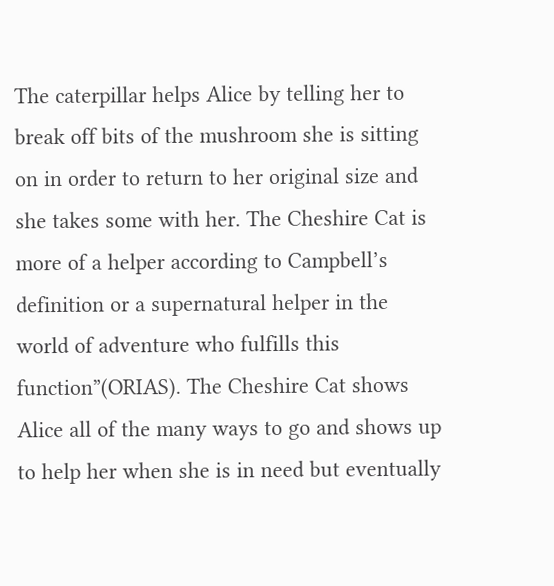The caterpillar helps Alice by telling her to break off bits of the mushroom she is sitting on in order to return to her original size and she takes some with her. The Cheshire Cat is more of a helper according to Campbell’s definition or a supernatural helper in the world of adventure who fulfills this function”(ORIAS). The Cheshire Cat shows Alice all of the many ways to go and shows up to help her when she is in need but eventually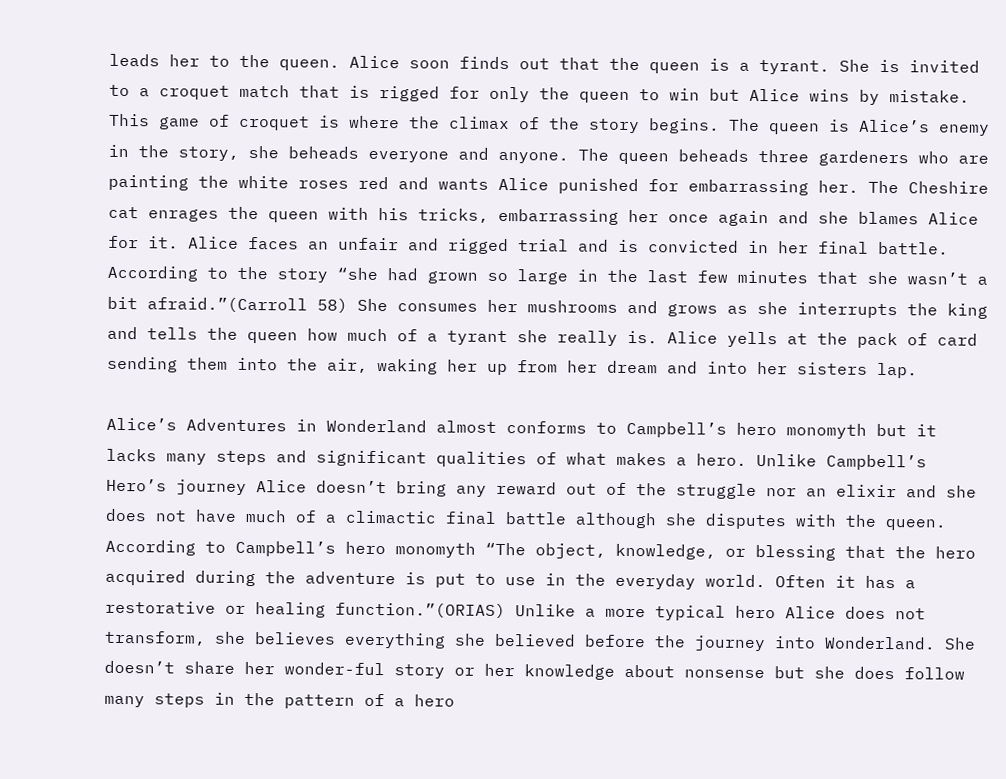leads her to the queen. Alice soon finds out that the queen is a tyrant. She is invited to a croquet match that is rigged for only the queen to win but Alice wins by mistake. This game of croquet is where the climax of the story begins. The queen is Alice’s enemy in the story, she beheads everyone and anyone. The queen beheads three gardeners who are painting the white roses red and wants Alice punished for embarrassing her. The Cheshire cat enrages the queen with his tricks, embarrassing her once again and she blames Alice for it. Alice faces an unfair and rigged trial and is convicted in her final battle. According to the story “she had grown so large in the last few minutes that she wasn’t a bit afraid.”(Carroll 58) She consumes her mushrooms and grows as she interrupts the king and tells the queen how much of a tyrant she really is. Alice yells at the pack of card sending them into the air, waking her up from her dream and into her sisters lap.

Alice’s Adventures in Wonderland almost conforms to Campbell’s hero monomyth but it lacks many steps and significant qualities of what makes a hero. Unlike Campbell’s Hero’s journey Alice doesn’t bring any reward out of the struggle nor an elixir and she does not have much of a climactic final battle although she disputes with the queen. According to Campbell’s hero monomyth “The object, knowledge, or blessing that the hero acquired during the adventure is put to use in the everyday world. Often it has a restorative or healing function.”(ORIAS) Unlike a more typical hero Alice does not transform, she believes everything she believed before the journey into Wonderland. She doesn’t share her wonder-ful story or her knowledge about nonsense but she does follow many steps in the pattern of a hero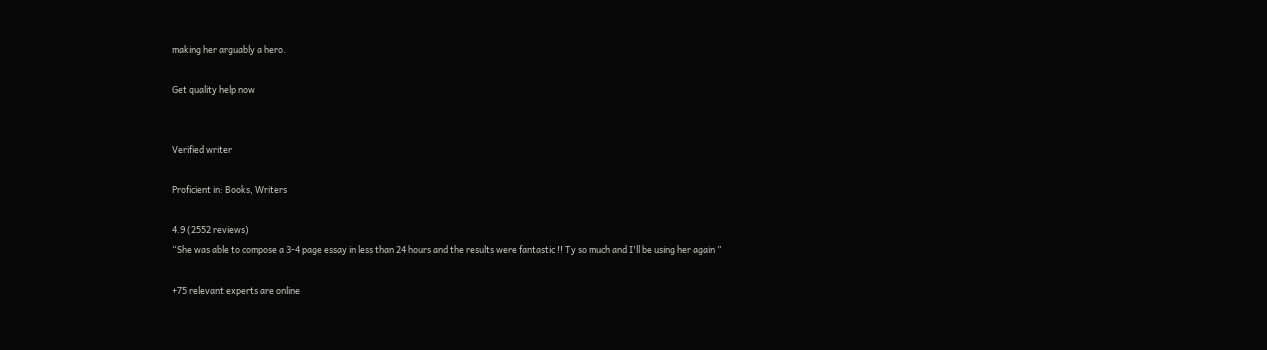making her arguably a hero.

Get quality help now


Verified writer

Proficient in: Books, Writers

4.9 (2552 reviews)
“She was able to compose a 3-4 page essay in less than 24 hours and the results were fantastic !! Ty so much and I'll be using her again ”

+75 relevant experts are online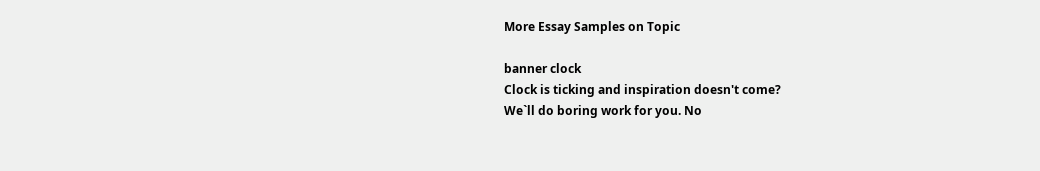More Essay Samples on Topic

banner clock
Clock is ticking and inspiration doesn't come?
We`ll do boring work for you. No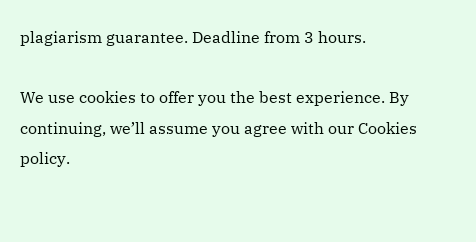plagiarism guarantee. Deadline from 3 hours.

We use cookies to offer you the best experience. By continuing, we’ll assume you agree with our Cookies policy.